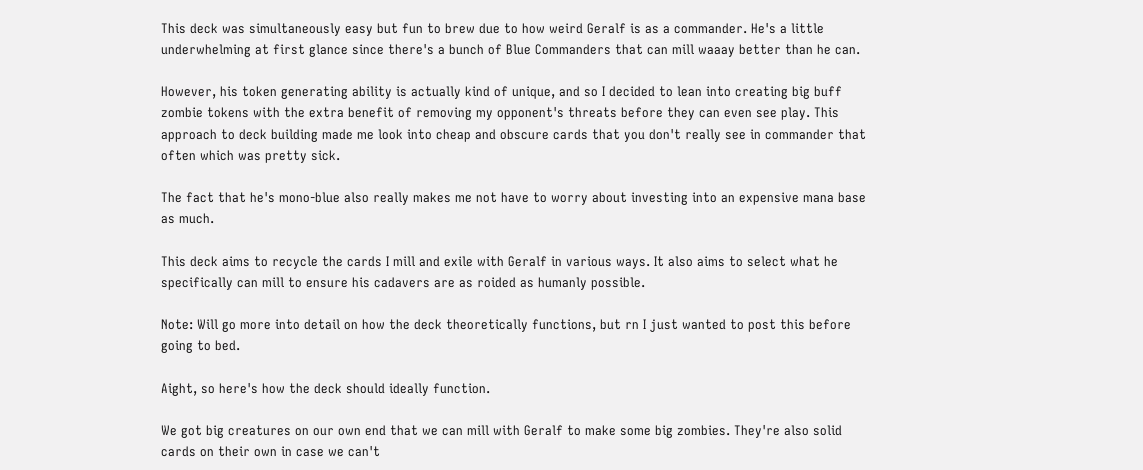This deck was simultaneously easy but fun to brew due to how weird Geralf is as a commander. He's a little underwhelming at first glance since there's a bunch of Blue Commanders that can mill waaay better than he can.

However, his token generating ability is actually kind of unique, and so I decided to lean into creating big buff zombie tokens with the extra benefit of removing my opponent's threats before they can even see play. This approach to deck building made me look into cheap and obscure cards that you don't really see in commander that often which was pretty sick.

The fact that he's mono-blue also really makes me not have to worry about investing into an expensive mana base as much.

This deck aims to recycle the cards I mill and exile with Geralf in various ways. It also aims to select what he specifically can mill to ensure his cadavers are as roided as humanly possible.

Note: Will go more into detail on how the deck theoretically functions, but rn I just wanted to post this before going to bed.

Aight, so here's how the deck should ideally function.

We got big creatures on our own end that we can mill with Geralf to make some big zombies. They're also solid cards on their own in case we can't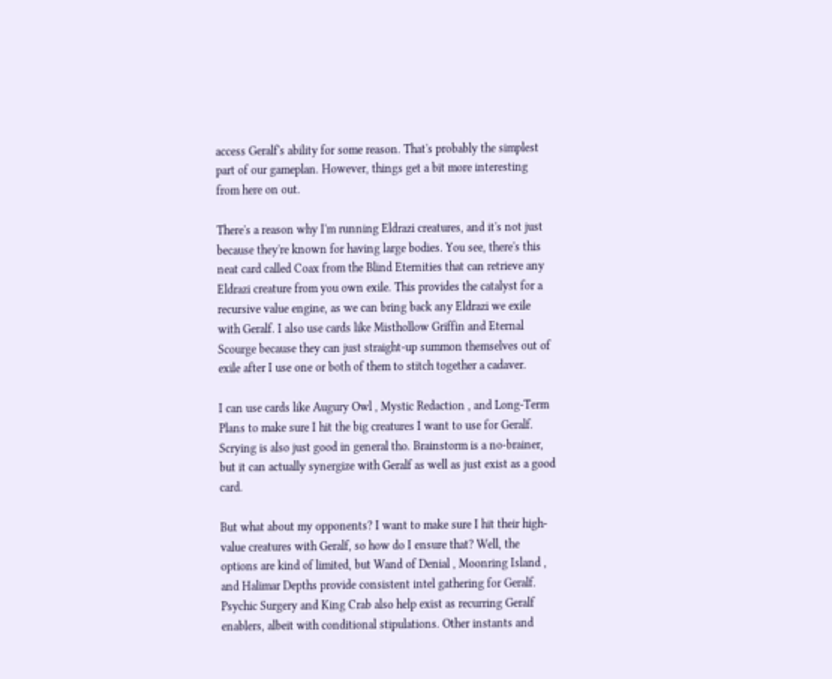access Geralf's ability for some reason. That's probably the simplest part of our gameplan. However, things get a bit more interesting from here on out.

There's a reason why I'm running Eldrazi creatures, and it's not just because they're known for having large bodies. You see, there's this neat card called Coax from the Blind Eternities that can retrieve any Eldrazi creature from you own exile. This provides the catalyst for a recursive value engine, as we can bring back any Eldrazi we exile with Geralf. I also use cards like Misthollow Griffin and Eternal Scourge because they can just straight-up summon themselves out of exile after I use one or both of them to stitch together a cadaver.

I can use cards like Augury Owl , Mystic Redaction , and Long-Term Plans to make sure I hit the big creatures I want to use for Geralf. Scrying is also just good in general tho. Brainstorm is a no-brainer, but it can actually synergize with Geralf as well as just exist as a good card.

But what about my opponents? I want to make sure I hit their high-value creatures with Geralf, so how do I ensure that? Well, the options are kind of limited, but Wand of Denial , Moonring Island , and Halimar Depths provide consistent intel gathering for Geralf. Psychic Surgery and King Crab also help exist as recurring Geralf enablers, albeit with conditional stipulations. Other instants and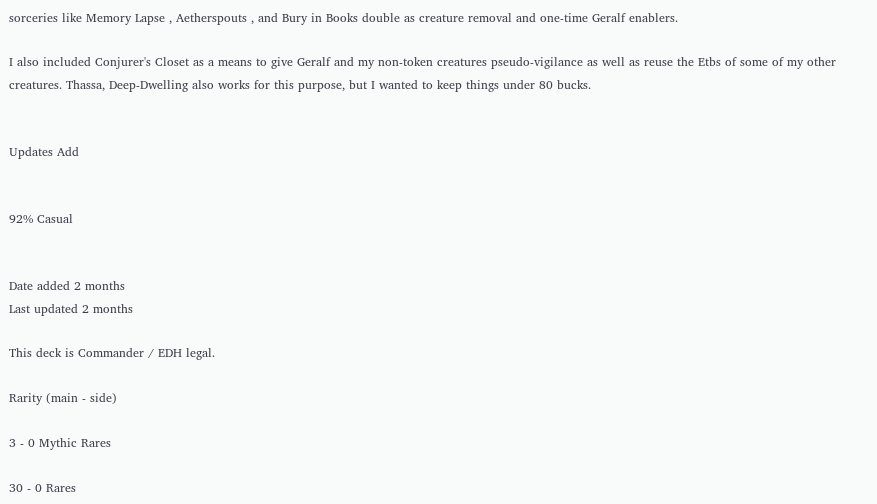sorceries like Memory Lapse , Aetherspouts , and Bury in Books double as creature removal and one-time Geralf enablers.

I also included Conjurer's Closet as a means to give Geralf and my non-token creatures pseudo-vigilance as well as reuse the Etbs of some of my other creatures. Thassa, Deep-Dwelling also works for this purpose, but I wanted to keep things under 80 bucks.


Updates Add


92% Casual


Date added 2 months
Last updated 2 months

This deck is Commander / EDH legal.

Rarity (main - side)

3 - 0 Mythic Rares

30 - 0 Rares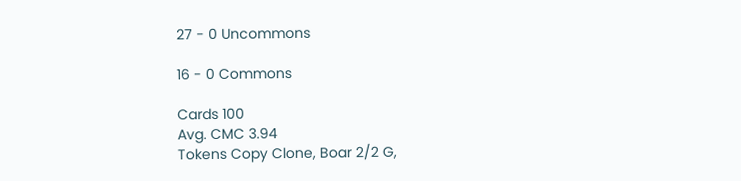27 - 0 Uncommons

16 - 0 Commons

Cards 100
Avg. CMC 3.94
Tokens Copy Clone, Boar 2/2 G,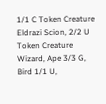1/1 C Token Creature Eldrazi Scion, 2/2 U Token Creature Wizard, Ape 3/3 G, Bird 1/1 U,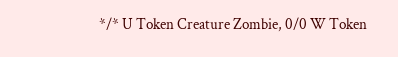*/* U Token Creature Zombie, 0/0 W Token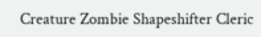Creature Zombie Shapeshifter Cleric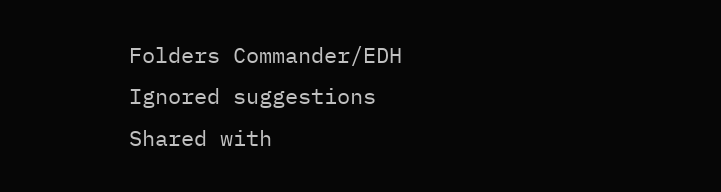Folders Commander/EDH
Ignored suggestions
Shared with